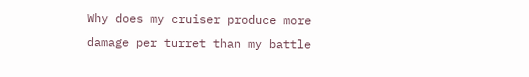Why does my cruiser produce more damage per turret than my battle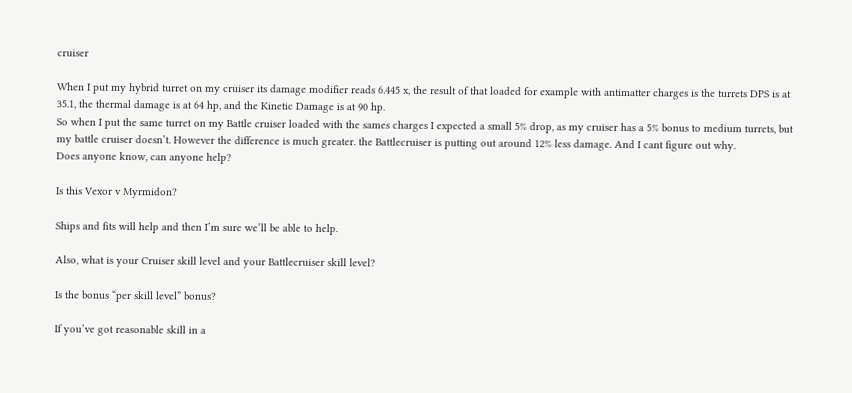cruiser

When I put my hybrid turret on my cruiser its damage modifier reads 6.445 x, the result of that loaded for example with antimatter charges is the turrets DPS is at 35.1, the thermal damage is at 64 hp, and the Kinetic Damage is at 90 hp.
So when I put the same turret on my Battle cruiser loaded with the sames charges I expected a small 5% drop, as my cruiser has a 5% bonus to medium turrets, but my battle cruiser doesn’t. However the difference is much greater. the Battlecruiser is putting out around 12% less damage. And I cant figure out why.
Does anyone know, can anyone help?

Is this Vexor v Myrmidon?

Ships and fits will help and then I’m sure we’ll be able to help.

Also, what is your Cruiser skill level and your Battlecruiser skill level?

Is the bonus “per skill level” bonus?

If you’ve got reasonable skill in a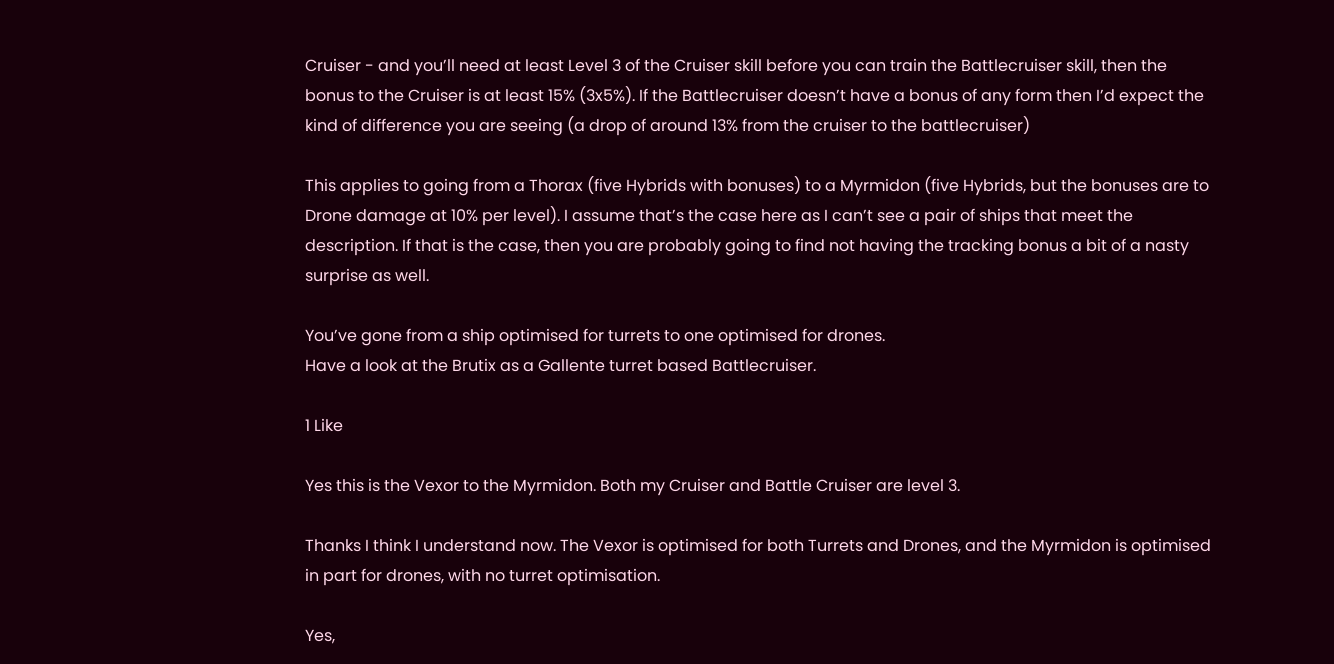Cruiser - and you’ll need at least Level 3 of the Cruiser skill before you can train the Battlecruiser skill, then the bonus to the Cruiser is at least 15% (3x5%). If the Battlecruiser doesn’t have a bonus of any form then I’d expect the kind of difference you are seeing (a drop of around 13% from the cruiser to the battlecruiser)

This applies to going from a Thorax (five Hybrids with bonuses) to a Myrmidon (five Hybrids, but the bonuses are to Drone damage at 10% per level). I assume that’s the case here as I can’t see a pair of ships that meet the description. If that is the case, then you are probably going to find not having the tracking bonus a bit of a nasty surprise as well.

You’ve gone from a ship optimised for turrets to one optimised for drones.
Have a look at the Brutix as a Gallente turret based Battlecruiser.

1 Like

Yes this is the Vexor to the Myrmidon. Both my Cruiser and Battle Cruiser are level 3.

Thanks I think I understand now. The Vexor is optimised for both Turrets and Drones, and the Myrmidon is optimised in part for drones, with no turret optimisation.

Yes,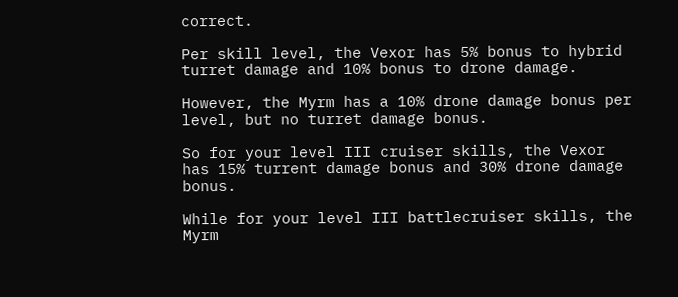correct.

Per skill level, the Vexor has 5% bonus to hybrid turret damage and 10% bonus to drone damage.

However, the Myrm has a 10% drone damage bonus per level, but no turret damage bonus.

So for your level III cruiser skills, the Vexor has 15% turrent damage bonus and 30% drone damage bonus.

While for your level III battlecruiser skills, the Myrm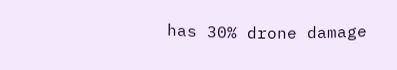has 30% drone damage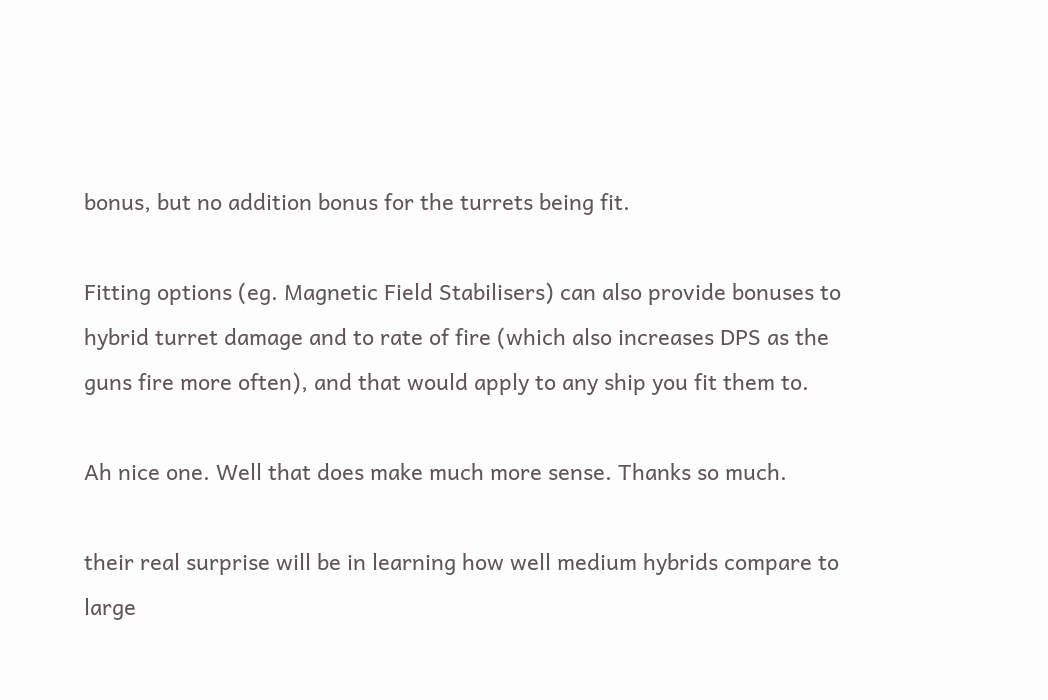bonus, but no addition bonus for the turrets being fit.

Fitting options (eg. Magnetic Field Stabilisers) can also provide bonuses to hybrid turret damage and to rate of fire (which also increases DPS as the guns fire more often), and that would apply to any ship you fit them to.

Ah nice one. Well that does make much more sense. Thanks so much.

their real surprise will be in learning how well medium hybrids compare to large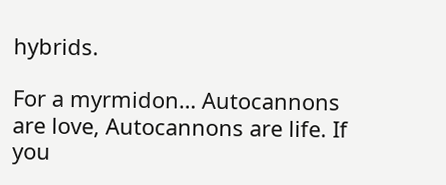hybrids.

For a myrmidon… Autocannons are love, Autocannons are life. If you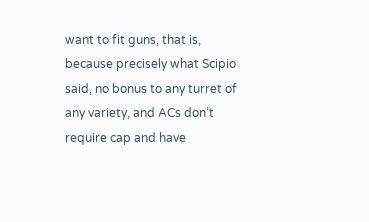want to fit guns, that is, because precisely what Scipio said, no bonus to any turret of any variety, and ACs don’t require cap and have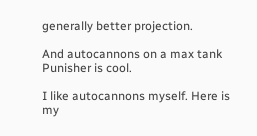generally better projection.

And autocannons on a max tank Punisher is cool.

I like autocannons myself. Here is my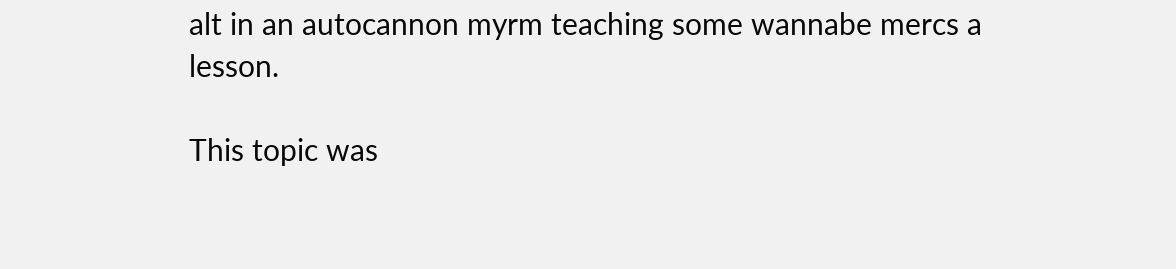alt in an autocannon myrm teaching some wannabe mercs a lesson.

This topic was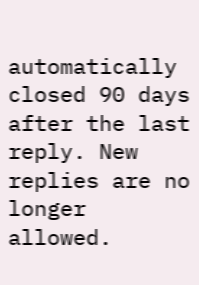automatically closed 90 days after the last reply. New replies are no longer allowed.